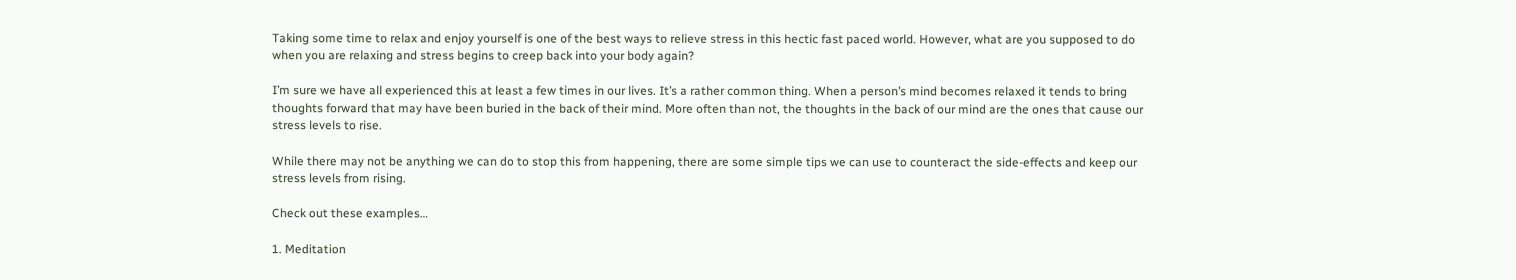Taking some time to relax and enjoy yourself is one of the best ways to relieve stress in this hectic fast paced world. However, what are you supposed to do when you are relaxing and stress begins to creep back into your body again?

I’m sure we have all experienced this at least a few times in our lives. It’s a rather common thing. When a person’s mind becomes relaxed it tends to bring thoughts forward that may have been buried in the back of their mind. More often than not, the thoughts in the back of our mind are the ones that cause our stress levels to rise.

While there may not be anything we can do to stop this from happening, there are some simple tips we can use to counteract the side-effects and keep our stress levels from rising.

Check out these examples…

1. Meditation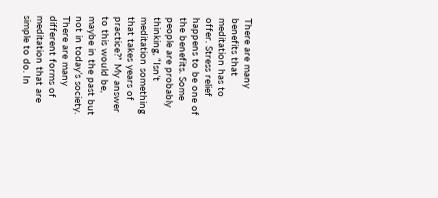There are many benefits that meditation has to offer. Stress relief happens to be one of the benefits. Some people are probably thinking, “Isn’t meditation something that takes years of practice?” My answer to this would be, maybe in the past but not in today’s society. There are many different forms of meditation that are simple to do. In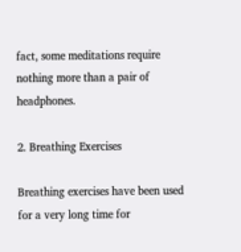fact, some meditations require nothing more than a pair of headphones.

2. Breathing Exercises

Breathing exercises have been used for a very long time for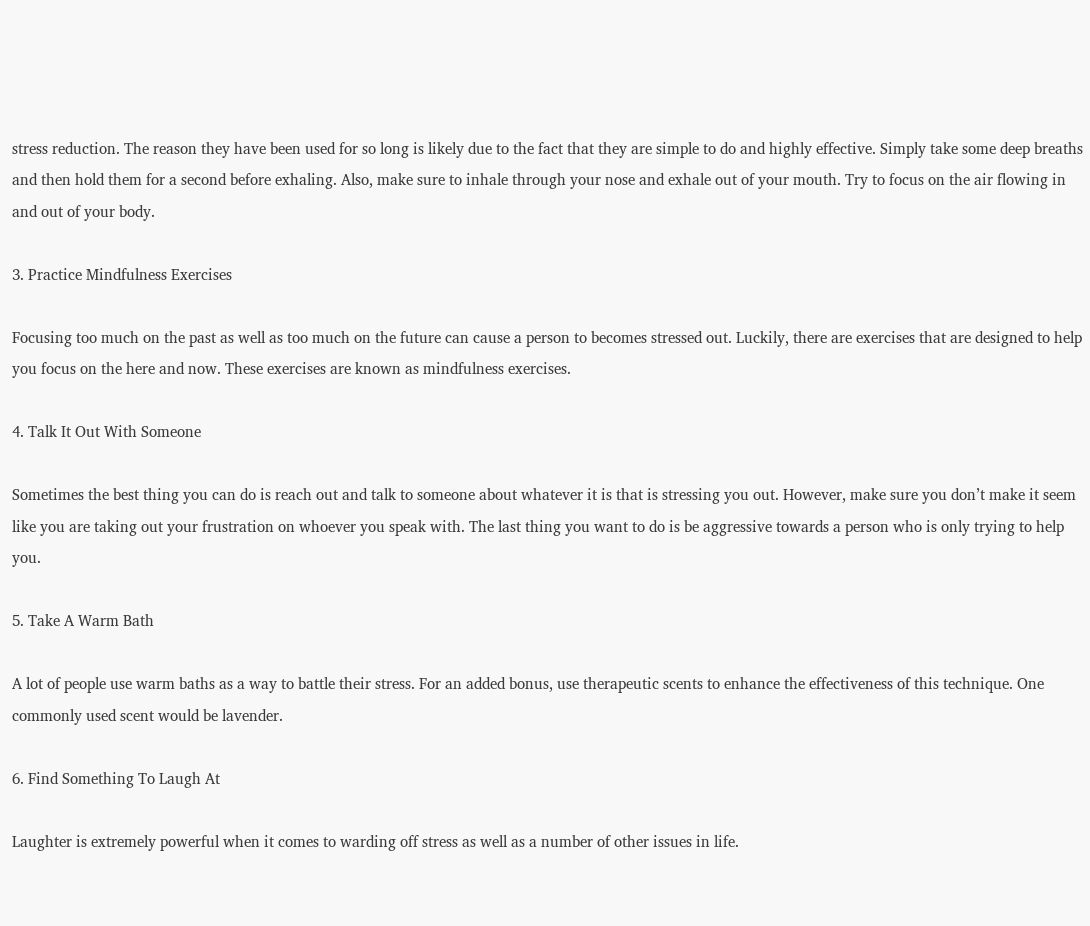stress reduction. The reason they have been used for so long is likely due to the fact that they are simple to do and highly effective. Simply take some deep breaths and then hold them for a second before exhaling. Also, make sure to inhale through your nose and exhale out of your mouth. Try to focus on the air flowing in and out of your body.

3. Practice Mindfulness Exercises

Focusing too much on the past as well as too much on the future can cause a person to becomes stressed out. Luckily, there are exercises that are designed to help you focus on the here and now. These exercises are known as mindfulness exercises.

4. Talk It Out With Someone

Sometimes the best thing you can do is reach out and talk to someone about whatever it is that is stressing you out. However, make sure you don’t make it seem like you are taking out your frustration on whoever you speak with. The last thing you want to do is be aggressive towards a person who is only trying to help you.

5. Take A Warm Bath

A lot of people use warm baths as a way to battle their stress. For an added bonus, use therapeutic scents to enhance the effectiveness of this technique. One commonly used scent would be lavender.

6. Find Something To Laugh At

Laughter is extremely powerful when it comes to warding off stress as well as a number of other issues in life.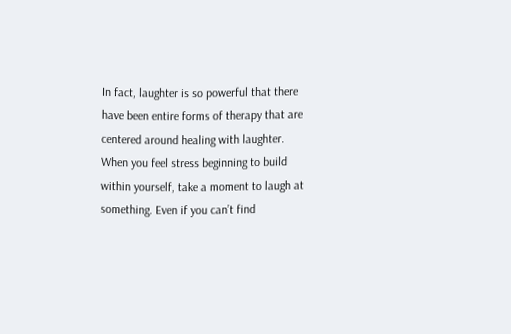In fact, laughter is so powerful that there have been entire forms of therapy that are centered around healing with laughter. When you feel stress beginning to build within yourself, take a moment to laugh at something. Even if you can’t find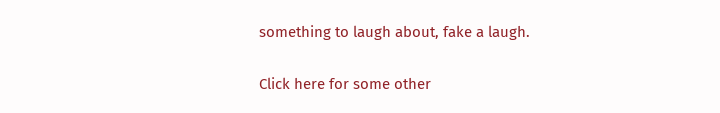something to laugh about, fake a laugh.

Click here for some other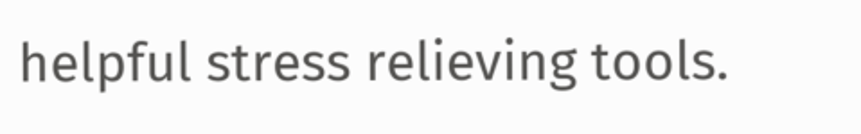helpful stress relieving tools.